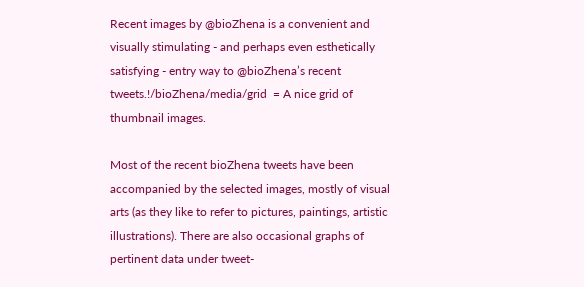Recent images by @bioZhena is a convenient and visually stimulating - and perhaps even esthetically satisfying - entry way to @bioZhena’s recent tweets.!/bioZhena/media/grid  = A nice grid of thumbnail images.

Most of the recent bioZhena tweets have been accompanied by the selected images, mostly of visual arts (as they like to refer to pictures, paintings, artistic illustrations). There are also occasional graphs of pertinent data under tweet-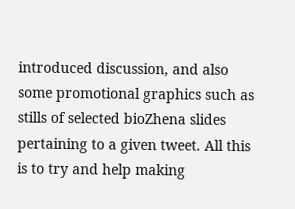introduced discussion, and also some promotional graphics such as stills of selected bioZhena slides pertaining to a given tweet. All this is to try and help making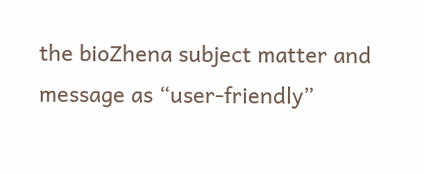the bioZhena subject matter and message as “user-friendly”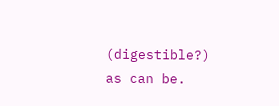(digestible?) as can be.